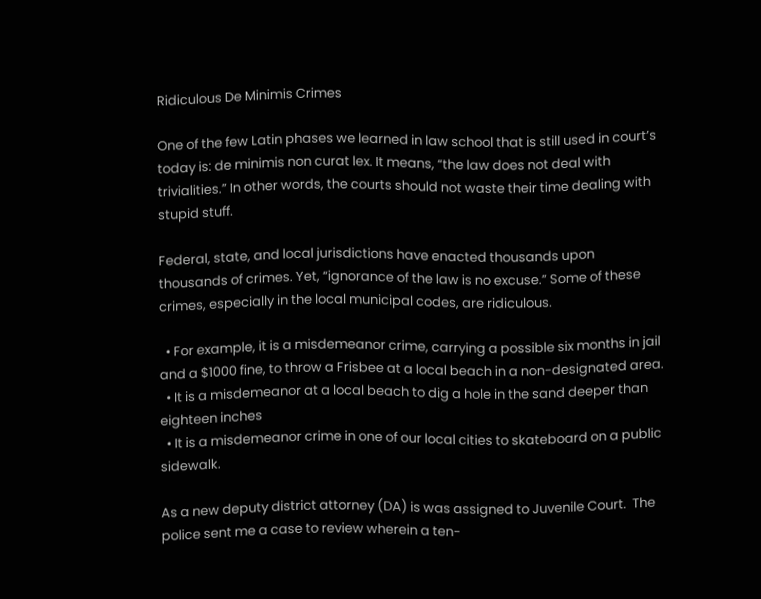Ridiculous De Minimis Crimes

One of the few Latin phases we learned in law school that is still used in court’s today is: de minimis non curat lex. It means, “the law does not deal with trivialities.” In other words, the courts should not waste their time dealing with stupid stuff.

Federal, state, and local jurisdictions have enacted thousands upon thousands of crimes. Yet, “ignorance of the law is no excuse.” Some of these crimes, especially in the local municipal codes, are ridiculous.

  • For example, it is a misdemeanor crime, carrying a possible six months in jail and a $1000 fine, to throw a Frisbee at a local beach in a non-designated area.
  • It is a misdemeanor at a local beach to dig a hole in the sand deeper than eighteen inches
  • It is a misdemeanor crime in one of our local cities to skateboard on a public sidewalk.

As a new deputy district attorney (DA) is was assigned to Juvenile Court.  The police sent me a case to review wherein a ten-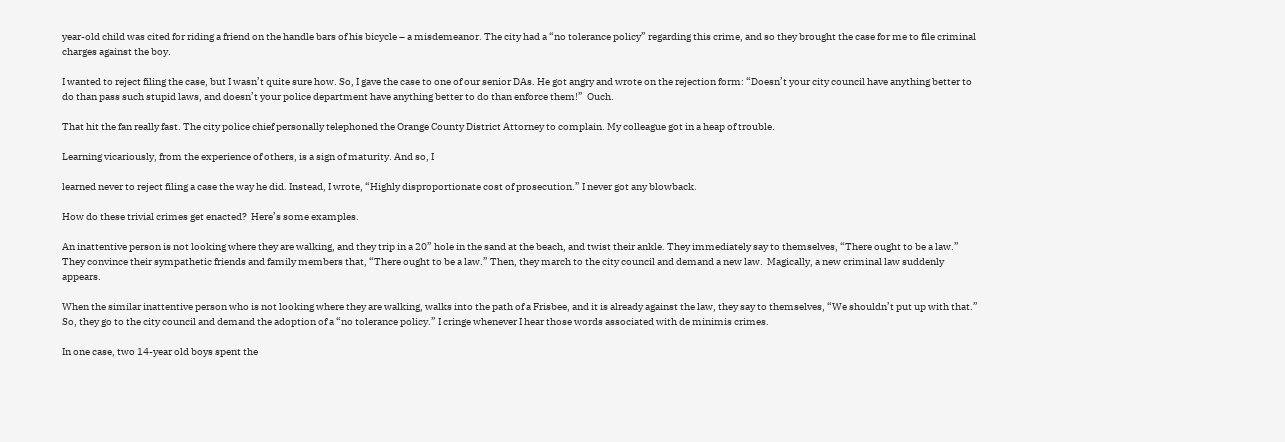year-old child was cited for riding a friend on the handle bars of his bicycle – a misdemeanor. The city had a “no tolerance policy” regarding this crime, and so they brought the case for me to file criminal charges against the boy.

I wanted to reject filing the case, but I wasn’t quite sure how. So, I gave the case to one of our senior DAs. He got angry and wrote on the rejection form: “Doesn’t your city council have anything better to do than pass such stupid laws, and doesn’t your police department have anything better to do than enforce them!”  Ouch.

That hit the fan really fast. The city police chief personally telephoned the Orange County District Attorney to complain. My colleague got in a heap of trouble.

Learning vicariously, from the experience of others, is a sign of maturity. And so, I

learned never to reject filing a case the way he did. Instead, I wrote, “Highly disproportionate cost of prosecution.” I never got any blowback.

How do these trivial crimes get enacted?  Here’s some examples.

An inattentive person is not looking where they are walking, and they trip in a 20” hole in the sand at the beach, and twist their ankle. They immediately say to themselves, “There ought to be a law.” They convince their sympathetic friends and family members that, “There ought to be a law.” Then, they march to the city council and demand a new law.  Magically, a new criminal law suddenly appears.

When the similar inattentive person who is not looking where they are walking, walks into the path of a Frisbee, and it is already against the law, they say to themselves, “We shouldn’t put up with that.” So, they go to the city council and demand the adoption of a “no tolerance policy.” I cringe whenever I hear those words associated with de minimis crimes.

In one case, two 14-year old boys spent the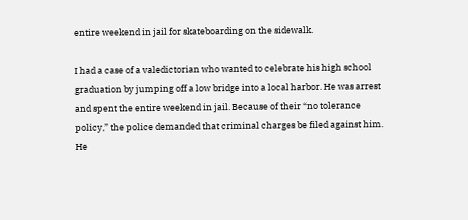entire weekend in jail for skateboarding on the sidewalk.

I had a case of a valedictorian who wanted to celebrate his high school graduation by jumping off a low bridge into a local harbor. He was arrest and spent the entire weekend in jail. Because of their “no tolerance policy,” the police demanded that criminal charges be filed against him. He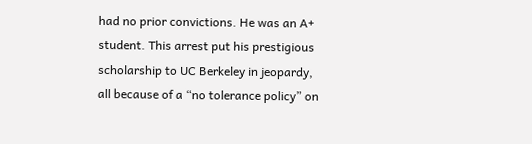had no prior convictions. He was an A+ student. This arrest put his prestigious scholarship to UC Berkeley in jeopardy, all because of a “no tolerance policy” on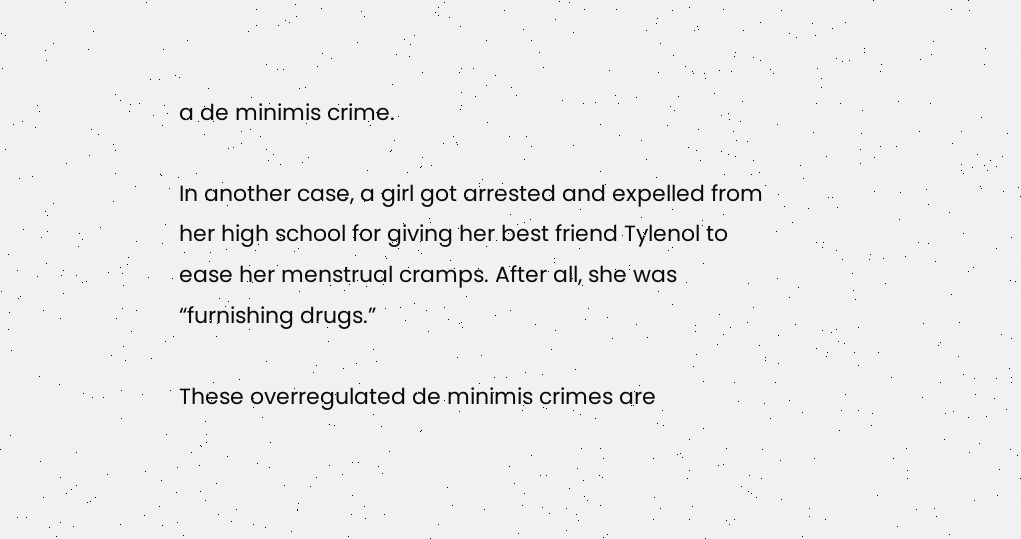a de minimis crime.

In another case, a girl got arrested and expelled from her high school for giving her best friend Tylenol to ease her menstrual cramps. After all, she was “furnishing drugs.”

These overregulated de minimis crimes are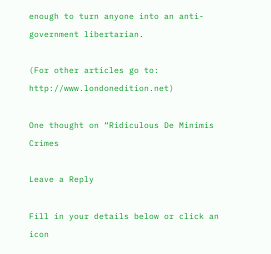enough to turn anyone into an anti-government libertarian.

(For other articles go to: http://www.londonedition.net)

One thought on “Ridiculous De Minimis Crimes

Leave a Reply

Fill in your details below or click an icon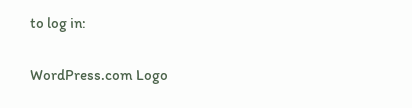to log in:

WordPress.com Logo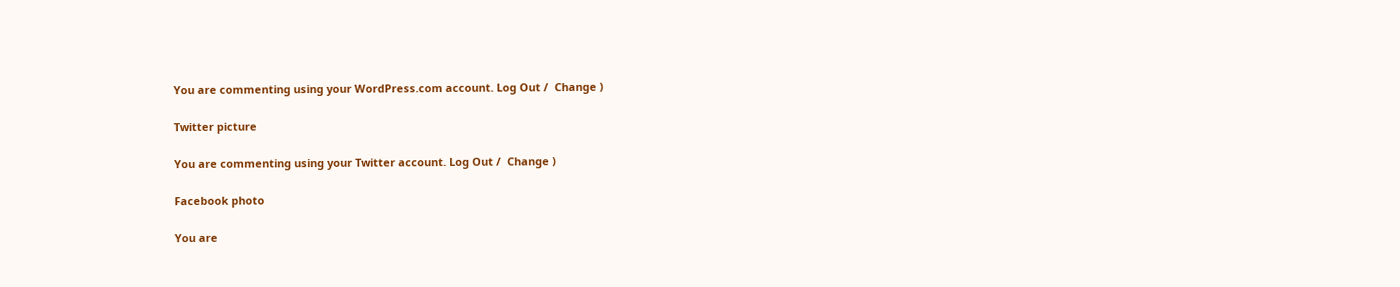You are commenting using your WordPress.com account. Log Out /  Change )

Twitter picture

You are commenting using your Twitter account. Log Out /  Change )

Facebook photo

You are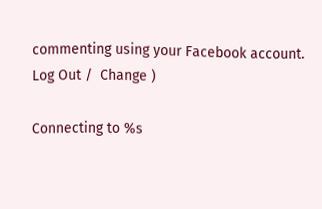commenting using your Facebook account. Log Out /  Change )

Connecting to %s